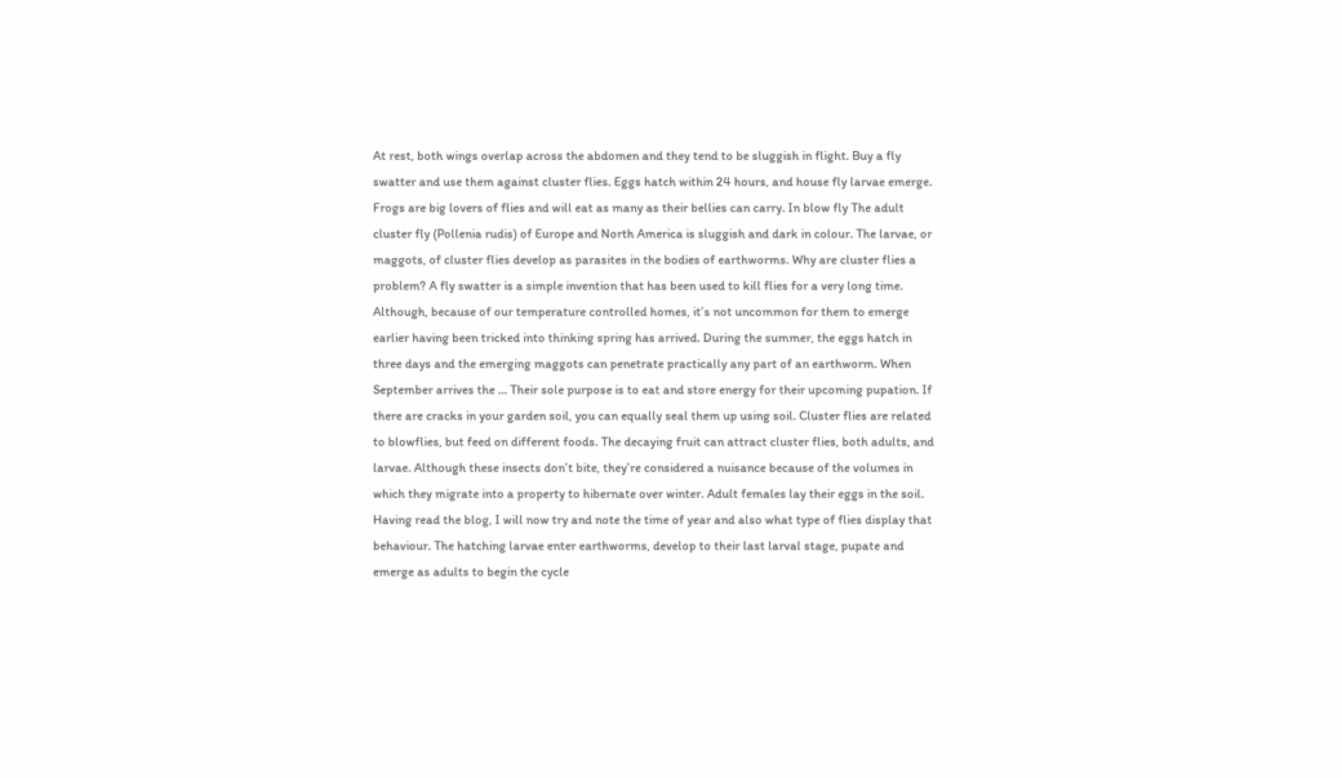At rest, both wings overlap across the abdomen and they tend to be sluggish in flight. Buy a fly swatter and use them against cluster flies. Eggs hatch within 24 hours, and house fly larvae emerge. Frogs are big lovers of flies and will eat as many as their bellies can carry. In blow fly The adult cluster fly (Pollenia rudis) of Europe and North America is sluggish and dark in colour. The larvae, or maggots, of cluster flies develop as parasites in the bodies of earthworms. Why are cluster flies a problem? A fly swatter is a simple invention that has been used to kill flies for a very long time. Although, because of our temperature controlled homes, it’s not uncommon for them to emerge earlier having been tricked into thinking spring has arrived. During the summer, the eggs hatch in three days and the emerging maggots can penetrate practically any part of an earthworm. When September arrives the … Their sole purpose is to eat and store energy for their upcoming pupation. If there are cracks in your garden soil, you can equally seal them up using soil. Cluster flies are related to blowflies, but feed on different foods. The decaying fruit can attract cluster flies, both adults, and larvae. Although these insects don’t bite, they’re considered a nuisance because of the volumes in which they migrate into a property to hibernate over winter. Adult females lay their eggs in the soil. Having read the blog, I will now try and note the time of year and also what type of flies display that behaviour. The hatching larvae enter earthworms, develop to their last larval stage, pupate and emerge as adults to begin the cycle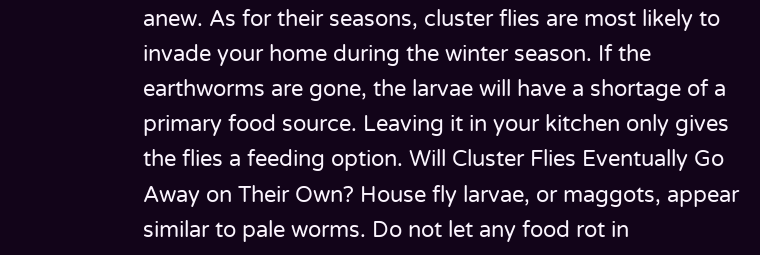anew. As for their seasons, cluster flies are most likely to invade your home during the winter season. If the earthworms are gone, the larvae will have a shortage of a primary food source. Leaving it in your kitchen only gives the flies a feeding option. Will Cluster Flies Eventually Go Away on Their Own? House fly larvae, or maggots, appear similar to pale worms. Do not let any food rot in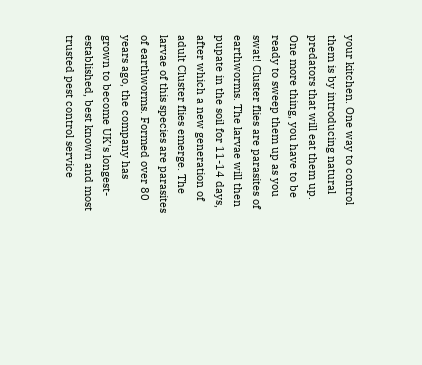your kitchen. One way to control them is by introducing natural predators that will eat them up. One more thing, you have to be ready to sweep them up as you swat! Cluster flies are parasites of earthworms. The larvae will then pupate in the soil for 11-14 days, after which a new generation of adult Cluster flies emerge. The larvae of this species are parasites of earthworms. Formed over 80 years ago, the company has grown to become UK's longest-established, best known and most trusted pest control service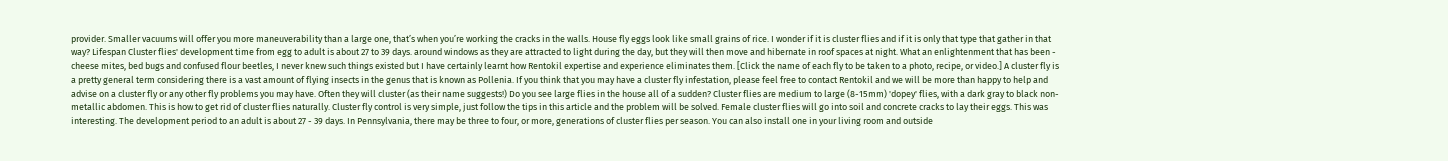provider. Smaller vacuums will offer you more maneuverability than a large one, that’s when you’re working the cracks in the walls. House fly eggs look like small grains of rice. I wonder if it is cluster flies and if it is only that type that gather in that way? Lifespan Cluster flies' development time from egg to adult is about 27 to 39 days. around windows as they are attracted to light during the day, but they will then move and hibernate in roof spaces at night. What an enlightenment that has been - cheese mites, bed bugs and confused flour beetles, I never knew such things existed but I have certainly learnt how Rentokil expertise and experience eliminates them. [Click the name of each fly to be taken to a photo, recipe, or video.] A cluster fly is a pretty general term considering there is a vast amount of flying insects in the genus that is known as Pollenia. If you think that you may have a cluster fly infestation, please feel free to contact Rentokil and we will be more than happy to help and advise on a cluster fly or any other fly problems you may have. Often they will cluster (as their name suggests!) Do you see large flies in the house all of a sudden? Cluster flies are medium to large (8-15mm) 'dopey' flies, with a dark gray to black non-metallic abdomen. This is how to get rid of cluster flies naturally. Cluster fly control is very simple, just follow the tips in this article and the problem will be solved. Female cluster flies will go into soil and concrete cracks to lay their eggs. This was interesting. The development period to an adult is about 27 - 39 days. In Pennsylvania, there may be three to four, or more, generations of cluster flies per season. You can also install one in your living room and outside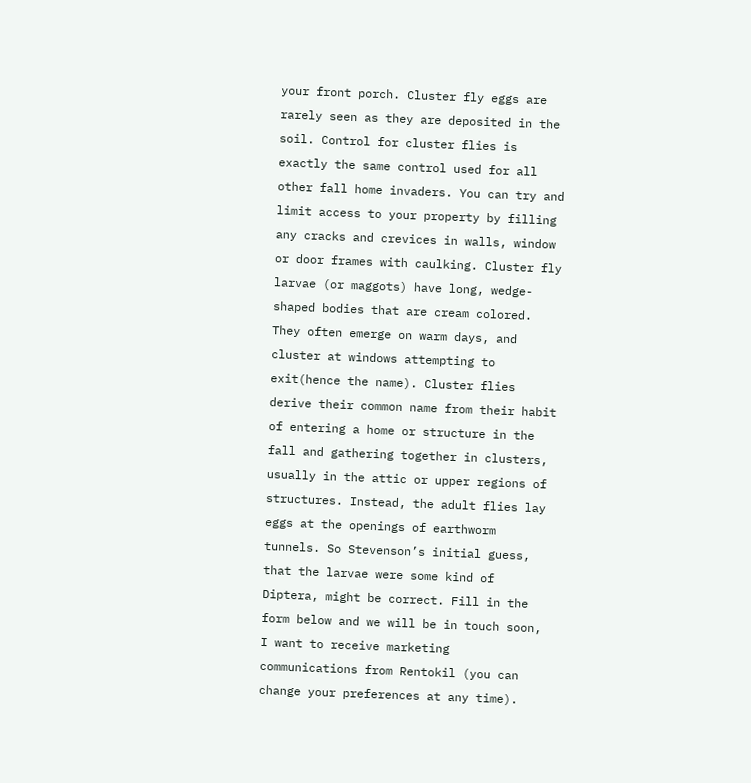your front porch. Cluster fly eggs are rarely seen as they are deposited in the soil. Control for cluster flies is exactly the same control used for all other fall home invaders. You can try and limit access to your property by filling any cracks and crevices in walls, window or door frames with caulking. Cluster fly larvae (or maggots) have long, wedge-shaped bodies that are cream colored. They often emerge on warm days, and cluster at windows attempting to exit(hence the name). Cluster flies derive their common name from their habit of entering a home or structure in the fall and gathering together in clusters, usually in the attic or upper regions of structures. Instead, the adult flies lay eggs at the openings of earthworm tunnels. So Stevenson’s initial guess, that the larvae were some kind of Diptera, might be correct. Fill in the form below and we will be in touch soon, I want to receive marketing communications from Rentokil (you can change your preferences at any time).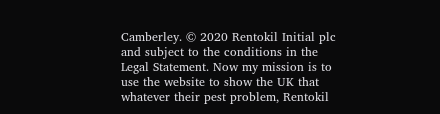Camberley. © 2020 Rentokil Initial plc and subject to the conditions in the Legal Statement. Now my mission is to use the website to show the UK that whatever their pest problem, Rentokil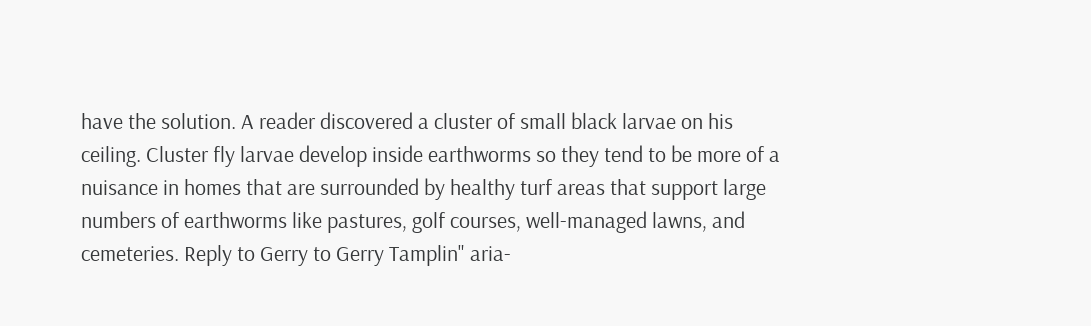have the solution. A reader discovered a cluster of small black larvae on his ceiling. Cluster fly larvae develop inside earthworms so they tend to be more of a nuisance in homes that are surrounded by healthy turf areas that support large numbers of earthworms like pastures, golf courses, well-managed lawns, and cemeteries. Reply to Gerry to Gerry Tamplin" aria-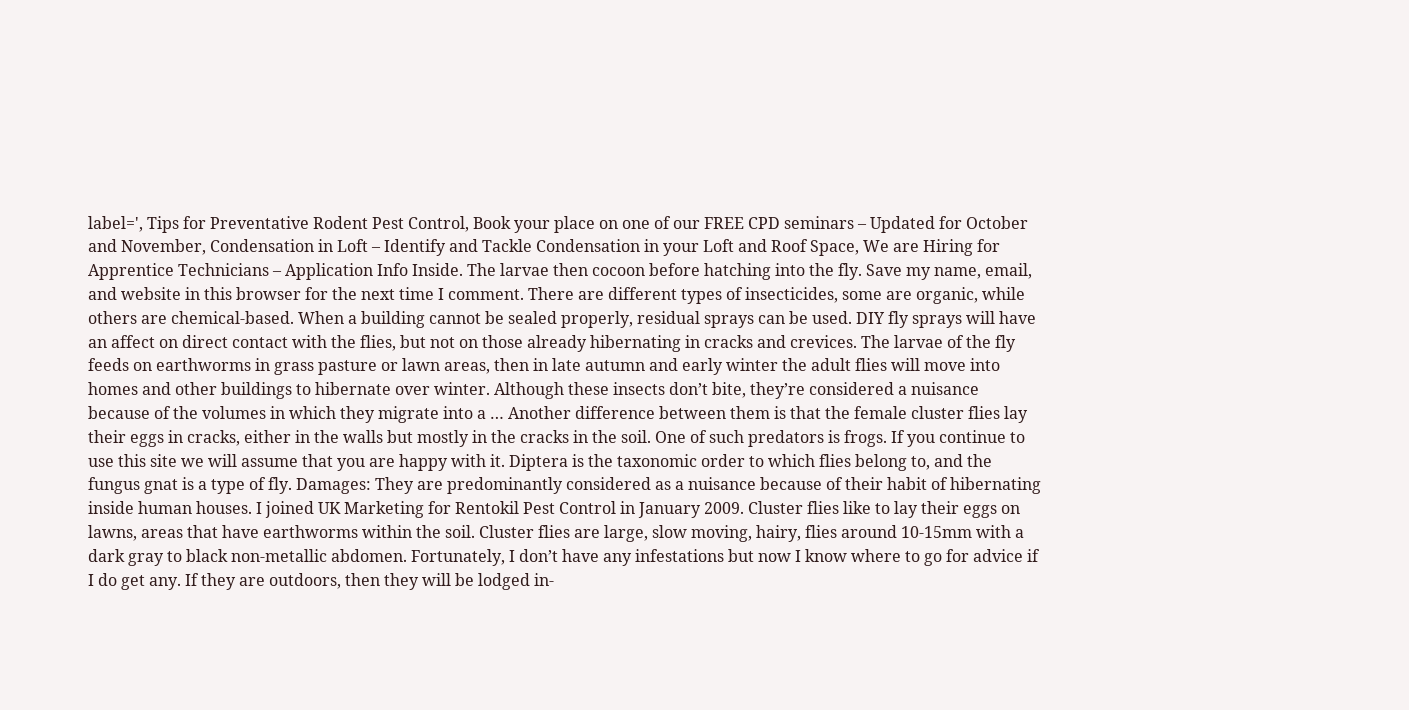label=', Tips for Preventative Rodent Pest Control, Book your place on one of our FREE CPD seminars – Updated for October and November, Condensation in Loft – Identify and Tackle Condensation in your Loft and Roof Space, We are Hiring for Apprentice Technicians – Application Info Inside. The larvae then cocoon before hatching into the fly. Save my name, email, and website in this browser for the next time I comment. There are different types of insecticides, some are organic, while others are chemical-based. When a building cannot be sealed properly, residual sprays can be used. DIY fly sprays will have an affect on direct contact with the flies, but not on those already hibernating in cracks and crevices. The larvae of the fly feeds on earthworms in grass pasture or lawn areas, then in late autumn and early winter the adult flies will move into homes and other buildings to hibernate over winter. Although these insects don’t bite, they’re considered a nuisance because of the volumes in which they migrate into a … Another difference between them is that the female cluster flies lay their eggs in cracks, either in the walls but mostly in the cracks in the soil. One of such predators is frogs. If you continue to use this site we will assume that you are happy with it. Diptera is the taxonomic order to which flies belong to, and the fungus gnat is a type of fly. Damages: They are predominantly considered as a nuisance because of their habit of hibernating inside human houses. I joined UK Marketing for Rentokil Pest Control in January 2009. Cluster flies like to lay their eggs on lawns, areas that have earthworms within the soil. Cluster flies are large, slow moving, hairy, flies around 10-15mm with a dark gray to black non-metallic abdomen. Fortunately, I don’t have any infestations but now I know where to go for advice if I do get any. If they are outdoors, then they will be lodged in-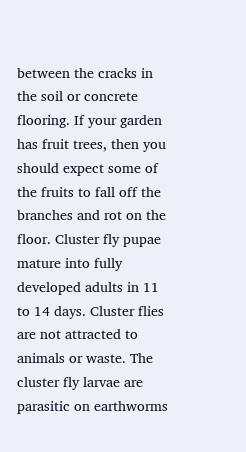between the cracks in the soil or concrete flooring. If your garden has fruit trees, then you should expect some of the fruits to fall off the branches and rot on the floor. Cluster fly pupae mature into fully developed adults in 11 to 14 days. Cluster flies are not attracted to animals or waste. The cluster fly larvae are parasitic on earthworms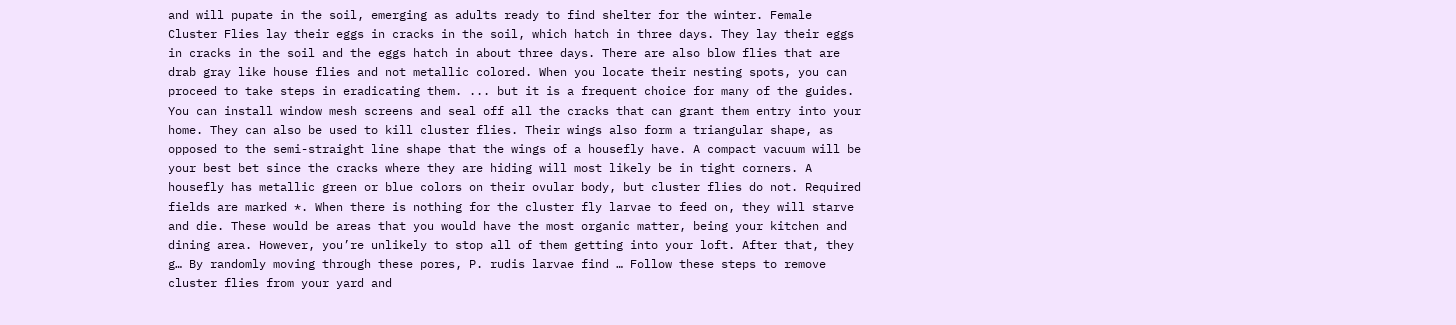and will pupate in the soil, emerging as adults ready to find shelter for the winter. Female Cluster Flies lay their eggs in cracks in the soil, which hatch in three days. They lay their eggs in cracks in the soil and the eggs hatch in about three days. There are also blow flies that are drab gray like house flies and not metallic colored. When you locate their nesting spots, you can proceed to take steps in eradicating them. ... but it is a frequent choice for many of the guides. You can install window mesh screens and seal off all the cracks that can grant them entry into your home. They can also be used to kill cluster flies. Their wings also form a triangular shape, as opposed to the semi-straight line shape that the wings of a housefly have. A compact vacuum will be your best bet since the cracks where they are hiding will most likely be in tight corners. A housefly has metallic green or blue colors on their ovular body, but cluster flies do not. Required fields are marked *. When there is nothing for the cluster fly larvae to feed on, they will starve and die. These would be areas that you would have the most organic matter, being your kitchen and dining area. However, you’re unlikely to stop all of them getting into your loft. After that, they g… By randomly moving through these pores, P. rudis larvae find … Follow these steps to remove cluster flies from your yard and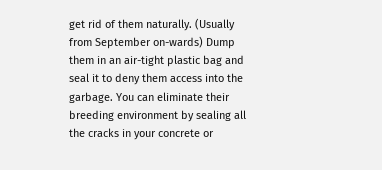get rid of them naturally. (Usually from September on-wards) Dump them in an air-tight plastic bag and seal it to deny them access into the garbage. You can eliminate their breeding environment by sealing all the cracks in your concrete or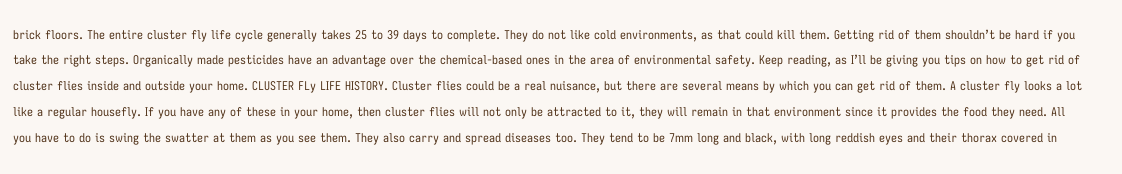brick floors. The entire cluster fly life cycle generally takes 25 to 39 days to complete. They do not like cold environments, as that could kill them. Getting rid of them shouldn’t be hard if you take the right steps. Organically made pesticides have an advantage over the chemical-based ones in the area of environmental safety. Keep reading, as I’ll be giving you tips on how to get rid of cluster flies inside and outside your home. CLUSTER FLy LIFE HISTORY. Cluster flies could be a real nuisance, but there are several means by which you can get rid of them. A cluster fly looks a lot like a regular housefly. If you have any of these in your home, then cluster flies will not only be attracted to it, they will remain in that environment since it provides the food they need. All you have to do is swing the swatter at them as you see them. They also carry and spread diseases too. They tend to be 7mm long and black, with long reddish eyes and their thorax covered in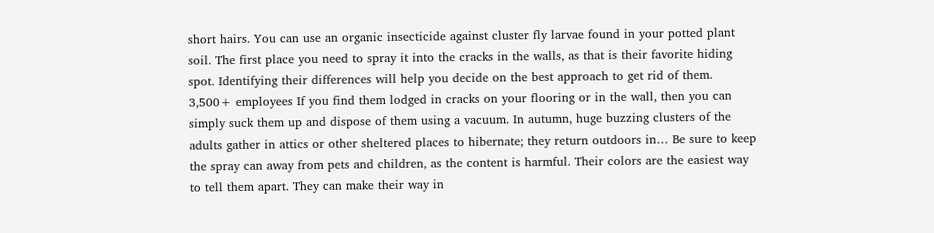short hairs. You can use an organic insecticide against cluster fly larvae found in your potted plant soil. The first place you need to spray it into the cracks in the walls, as that is their favorite hiding spot. Identifying their differences will help you decide on the best approach to get rid of them. 3,500+ employees If you find them lodged in cracks on your flooring or in the wall, then you can simply suck them up and dispose of them using a vacuum. In autumn, huge buzzing clusters of the adults gather in attics or other sheltered places to hibernate; they return outdoors in… Be sure to keep the spray can away from pets and children, as the content is harmful. Their colors are the easiest way to tell them apart. They can make their way in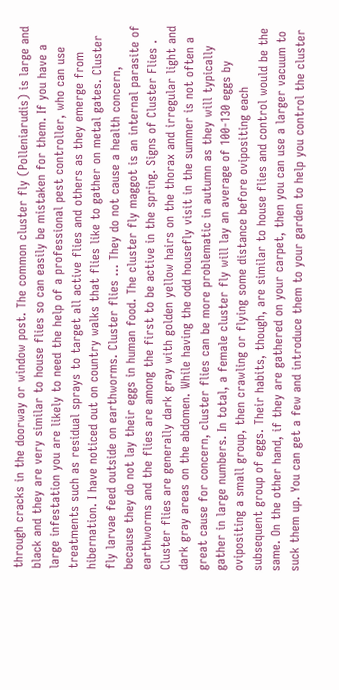through cracks in the doorway or window post. The common cluster fly (Polleniarudis) is large and black and they are very similar to house flies so can easily be mistaken for them. If you have a large infestation you are likely to need the help of a professional pest controller, who can use treatments such as residual sprays to target all active flies and others as they emerge from hibernation. I have noticed out on country walks that flies like to gather on metal gates. Cluster fly larvae feed outside on earthworms. Cluster flies … They do not cause a health concern, because they do not lay their eggs in human food. The cluster fly maggot is an internal parasite of earthworms and the flies are among the first to be active in the spring. Signs of Cluster Flies . Cluster flies are generally dark gray with golden yellow hairs on the thorax and irregular light and dark gray areas on the abdomen. While having the odd housefly visit in the summer is not often a great cause for concern, cluster flies can be more problematic in autumn as they will typically gather in large numbers. In total, a female cluster fly will lay an average of 100-130 eggs by ovipositing a small group, then crawling or flying some distance before ovipositing each subsequent group of eggs. Their habits, though, are similar to house flies and control would be the same. On the other hand, if they are gathered on your carpet, then you can use a larger vacuum to suck them up. You can get a few and introduce them to your garden to help you control the cluster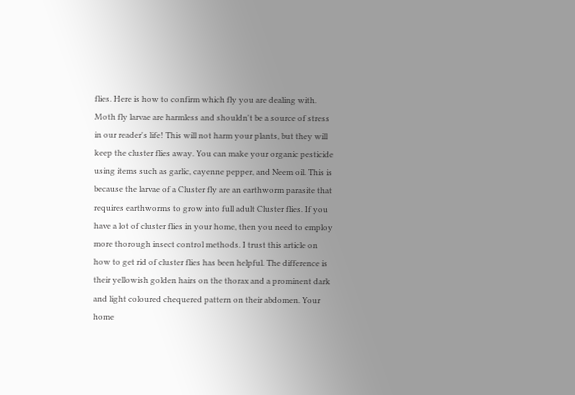flies. Here is how to confirm which fly you are dealing with. Moth fly larvae are harmless and shouldn't be a source of stress in our reader's life! This will not harm your plants, but they will keep the cluster flies away. You can make your organic pesticide using items such as garlic, cayenne pepper, and Neem oil. This is because the larvae of a Cluster fly are an earthworm parasite that requires earthworms to grow into full adult Cluster flies. If you have a lot of cluster flies in your home, then you need to employ more thorough insect control methods. I trust this article on how to get rid of cluster flies has been helpful. The difference is their yellowish golden hairs on the thorax and a prominent dark and light coloured chequered pattern on their abdomen. Your home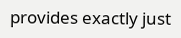provides exactly just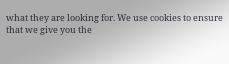what they are looking for. We use cookies to ensure that we give you the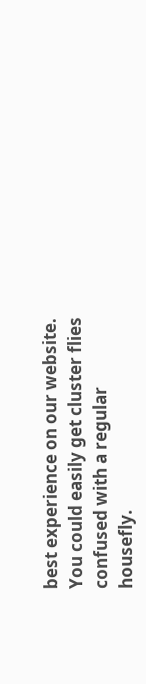best experience on our website. You could easily get cluster flies confused with a regular housefly.